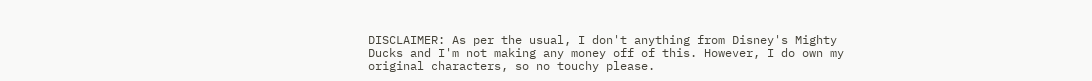DISCLAIMER: As per the usual, I don't anything from Disney's Mighty Ducks and I'm not making any money off of this. However, I do own my original characters, so no touchy please.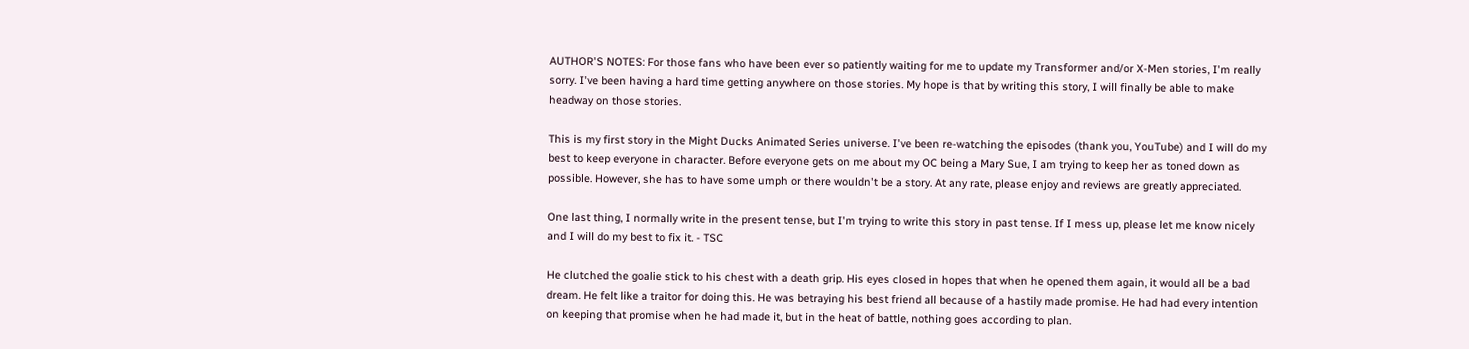AUTHOR'S NOTES: For those fans who have been ever so patiently waiting for me to update my Transformer and/or X-Men stories, I'm really sorry. I've been having a hard time getting anywhere on those stories. My hope is that by writing this story, I will finally be able to make headway on those stories.

This is my first story in the Might Ducks Animated Series universe. I've been re-watching the episodes (thank you, YouTube) and I will do my best to keep everyone in character. Before everyone gets on me about my OC being a Mary Sue, I am trying to keep her as toned down as possible. However, she has to have some umph or there wouldn't be a story. At any rate, please enjoy and reviews are greatly appreciated.

One last thing, I normally write in the present tense, but I'm trying to write this story in past tense. If I mess up, please let me know nicely and I will do my best to fix it. - TSC

He clutched the goalie stick to his chest with a death grip. His eyes closed in hopes that when he opened them again, it would all be a bad dream. He felt like a traitor for doing this. He was betraying his best friend all because of a hastily made promise. He had had every intention on keeping that promise when he had made it, but in the heat of battle, nothing goes according to plan.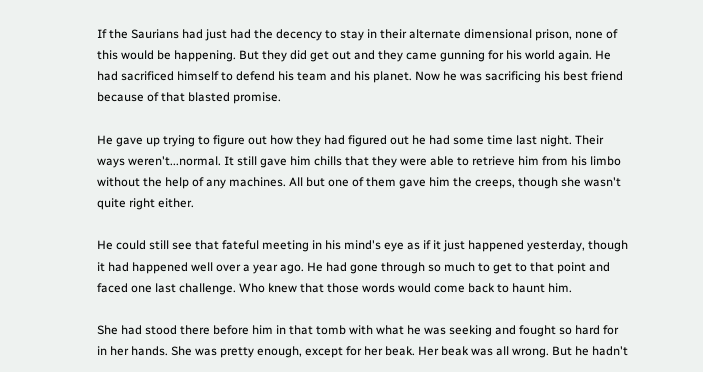If the Saurians had just had the decency to stay in their alternate dimensional prison, none of this would be happening. But they did get out and they came gunning for his world again. He had sacrificed himself to defend his team and his planet. Now he was sacrificing his best friend because of that blasted promise.

He gave up trying to figure out how they had figured out he had some time last night. Their ways weren't...normal. It still gave him chills that they were able to retrieve him from his limbo without the help of any machines. All but one of them gave him the creeps, though she wasn't quite right either.

He could still see that fateful meeting in his mind's eye as if it just happened yesterday, though it had happened well over a year ago. He had gone through so much to get to that point and faced one last challenge. Who knew that those words would come back to haunt him.

She had stood there before him in that tomb with what he was seeking and fought so hard for in her hands. She was pretty enough, except for her beak. Her beak was all wrong. But he hadn't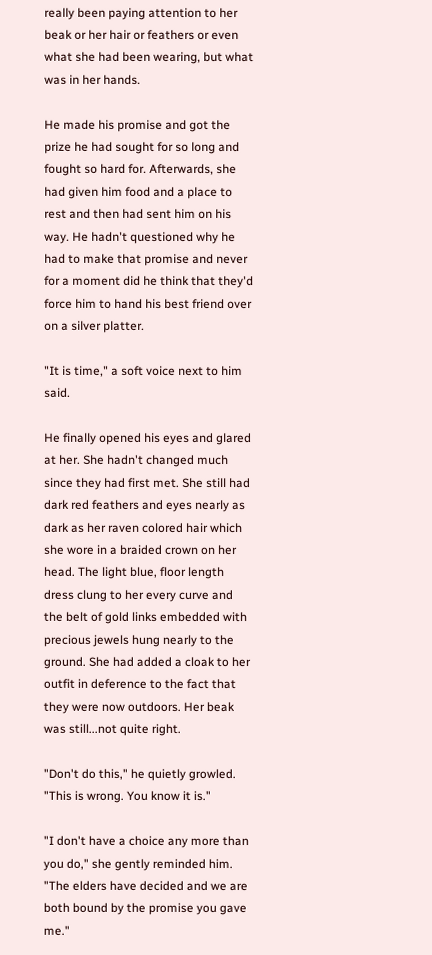really been paying attention to her beak or her hair or feathers or even what she had been wearing, but what was in her hands.

He made his promise and got the prize he had sought for so long and fought so hard for. Afterwards, she had given him food and a place to rest and then had sent him on his way. He hadn't questioned why he had to make that promise and never for a moment did he think that they'd force him to hand his best friend over on a silver platter.

"It is time," a soft voice next to him said.

He finally opened his eyes and glared at her. She hadn't changed much since they had first met. She still had dark red feathers and eyes nearly as dark as her raven colored hair which she wore in a braided crown on her head. The light blue, floor length dress clung to her every curve and the belt of gold links embedded with precious jewels hung nearly to the ground. She had added a cloak to her outfit in deference to the fact that they were now outdoors. Her beak was still...not quite right.

"Don't do this," he quietly growled. "This is wrong. You know it is."

"I don't have a choice any more than you do," she gently reminded him. "The elders have decided and we are both bound by the promise you gave me."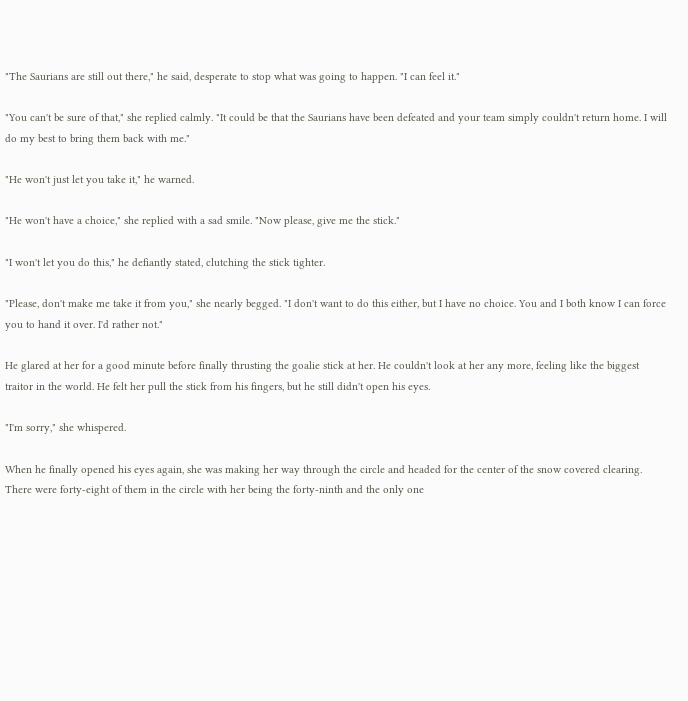"The Saurians are still out there," he said, desperate to stop what was going to happen. "I can feel it."

"You can't be sure of that," she replied calmly. "It could be that the Saurians have been defeated and your team simply couldn't return home. I will do my best to bring them back with me."

"He won't just let you take it," he warned.

"He won't have a choice," she replied with a sad smile. "Now please, give me the stick."

"I won't let you do this," he defiantly stated, clutching the stick tighter.

"Please, don't make me take it from you," she nearly begged. "I don't want to do this either, but I have no choice. You and I both know I can force you to hand it over. I'd rather not."

He glared at her for a good minute before finally thrusting the goalie stick at her. He couldn't look at her any more, feeling like the biggest traitor in the world. He felt her pull the stick from his fingers, but he still didn't open his eyes.

"I'm sorry," she whispered.

When he finally opened his eyes again, she was making her way through the circle and headed for the center of the snow covered clearing. There were forty-eight of them in the circle with her being the forty-ninth and the only one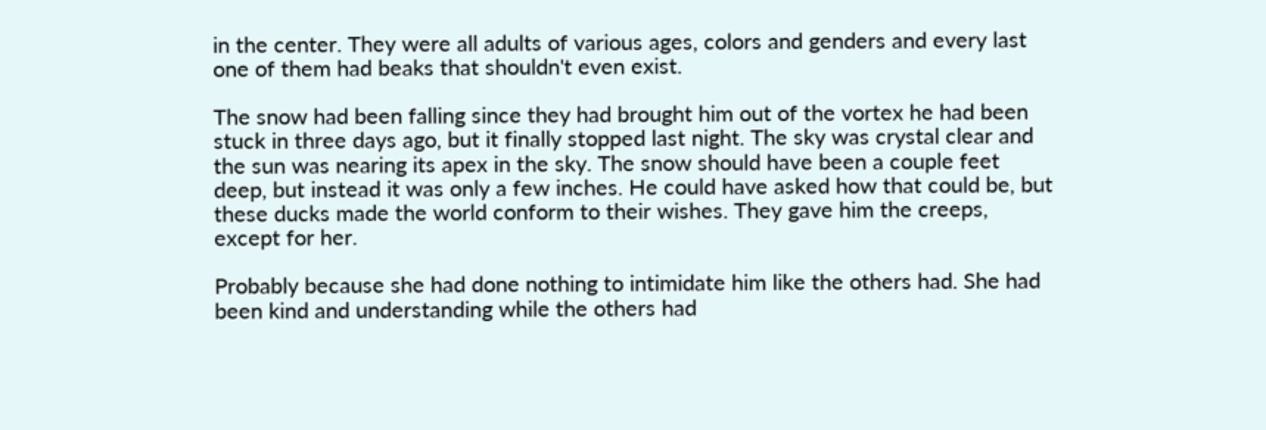in the center. They were all adults of various ages, colors and genders and every last one of them had beaks that shouldn't even exist.

The snow had been falling since they had brought him out of the vortex he had been stuck in three days ago, but it finally stopped last night. The sky was crystal clear and the sun was nearing its apex in the sky. The snow should have been a couple feet deep, but instead it was only a few inches. He could have asked how that could be, but these ducks made the world conform to their wishes. They gave him the creeps, except for her.

Probably because she had done nothing to intimidate him like the others had. She had been kind and understanding while the others had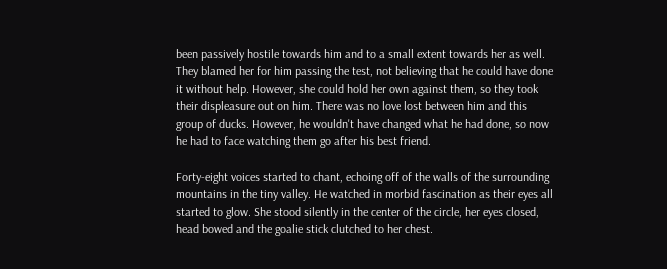been passively hostile towards him and to a small extent towards her as well. They blamed her for him passing the test, not believing that he could have done it without help. However, she could hold her own against them, so they took their displeasure out on him. There was no love lost between him and this group of ducks. However, he wouldn't have changed what he had done, so now he had to face watching them go after his best friend.

Forty-eight voices started to chant, echoing off of the walls of the surrounding mountains in the tiny valley. He watched in morbid fascination as their eyes all started to glow. She stood silently in the center of the circle, her eyes closed, head bowed and the goalie stick clutched to her chest.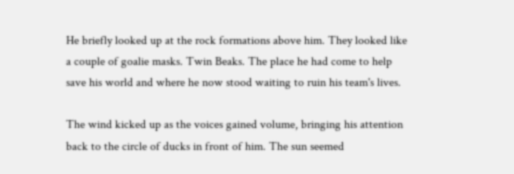He briefly looked up at the rock formations above him. They looked like a couple of goalie masks. Twin Beaks. The place he had come to help save his world and where he now stood waiting to ruin his team's lives.

The wind kicked up as the voices gained volume, bringing his attention back to the circle of ducks in front of him. The sun seemed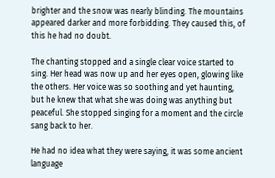brighter and the snow was nearly blinding. The mountains appeared darker and more forbidding. They caused this, of this he had no doubt.

The chanting stopped and a single clear voice started to sing. Her head was now up and her eyes open, glowing like the others. Her voice was so soothing and yet haunting, but he knew that what she was doing was anything but peaceful. She stopped singing for a moment and the circle sang back to her.

He had no idea what they were saying, it was some ancient language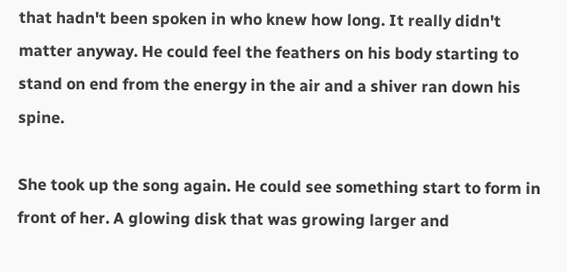that hadn't been spoken in who knew how long. It really didn't matter anyway. He could feel the feathers on his body starting to stand on end from the energy in the air and a shiver ran down his spine.

She took up the song again. He could see something start to form in front of her. A glowing disk that was growing larger and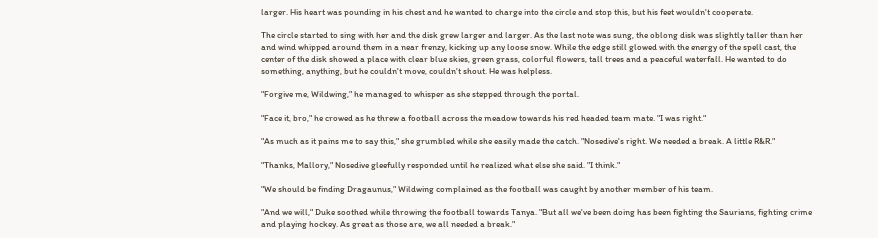larger. His heart was pounding in his chest and he wanted to charge into the circle and stop this, but his feet wouldn't cooperate.

The circle started to sing with her and the disk grew larger and larger. As the last note was sung, the oblong disk was slightly taller than her and wind whipped around them in a near frenzy, kicking up any loose snow. While the edge still glowed with the energy of the spell cast, the center of the disk showed a place with clear blue skies, green grass, colorful flowers, tall trees and a peaceful waterfall. He wanted to do something, anything, but he couldn't move, couldn't shout. He was helpless.

"Forgive me, Wildwing," he managed to whisper as she stepped through the portal.

"Face it, bro," he crowed as he threw a football across the meadow towards his red headed team mate. "I was right."

"As much as it pains me to say this," she grumbled while she easily made the catch. "Nosedive's right. We needed a break. A little R&R."

"Thanks, Mallory," Nosedive gleefully responded until he realized what else she said. "I think."

"We should be finding Dragaunus," Wildwing complained as the football was caught by another member of his team.

"And we will," Duke soothed while throwing the football towards Tanya. "But all we've been doing has been fighting the Saurians, fighting crime and playing hockey. As great as those are, we all needed a break."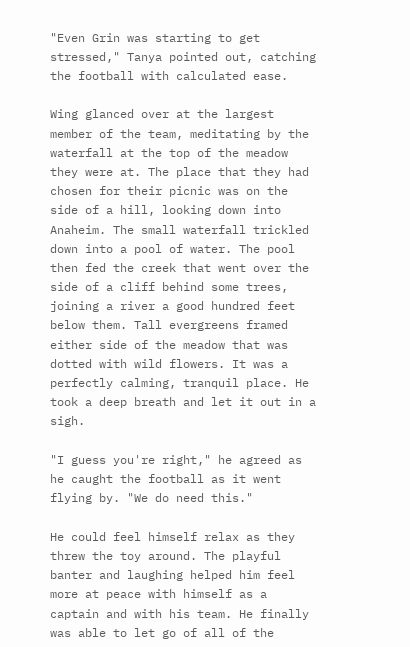"Even Grin was starting to get stressed," Tanya pointed out, catching the football with calculated ease.

Wing glanced over at the largest member of the team, meditating by the waterfall at the top of the meadow they were at. The place that they had chosen for their picnic was on the side of a hill, looking down into Anaheim. The small waterfall trickled down into a pool of water. The pool then fed the creek that went over the side of a cliff behind some trees, joining a river a good hundred feet below them. Tall evergreens framed either side of the meadow that was dotted with wild flowers. It was a perfectly calming, tranquil place. He took a deep breath and let it out in a sigh.

"I guess you're right," he agreed as he caught the football as it went flying by. "We do need this."

He could feel himself relax as they threw the toy around. The playful banter and laughing helped him feel more at peace with himself as a captain and with his team. He finally was able to let go of all of the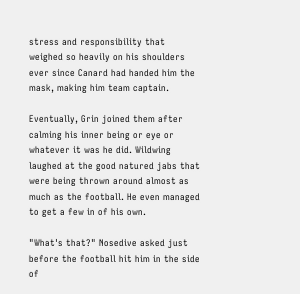stress and responsibility that weighed so heavily on his shoulders ever since Canard had handed him the mask, making him team captain.

Eventually, Grin joined them after calming his inner being or eye or whatever it was he did. Wildwing laughed at the good natured jabs that were being thrown around almost as much as the football. He even managed to get a few in of his own.

"What's that?" Nosedive asked just before the football hit him in the side of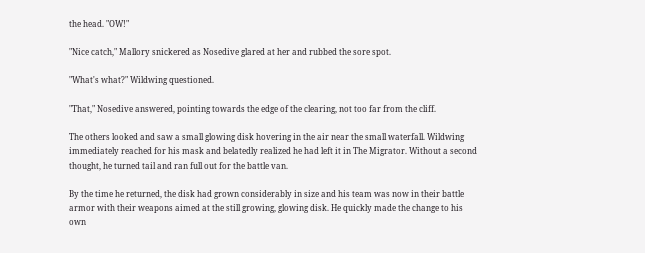the head. "OW!"

"Nice catch," Mallory snickered as Nosedive glared at her and rubbed the sore spot.

"What's what?" Wildwing questioned.

"That," Nosedive answered, pointing towards the edge of the clearing, not too far from the cliff.

The others looked and saw a small glowing disk hovering in the air near the small waterfall. Wildwing immediately reached for his mask and belatedly realized he had left it in The Migrator. Without a second thought, he turned tail and ran full out for the battle van.

By the time he returned, the disk had grown considerably in size and his team was now in their battle armor with their weapons aimed at the still growing, glowing disk. He quickly made the change to his own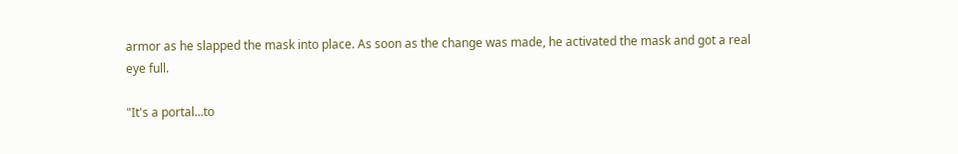armor as he slapped the mask into place. As soon as the change was made, he activated the mask and got a real eye full.

"It's a portal...to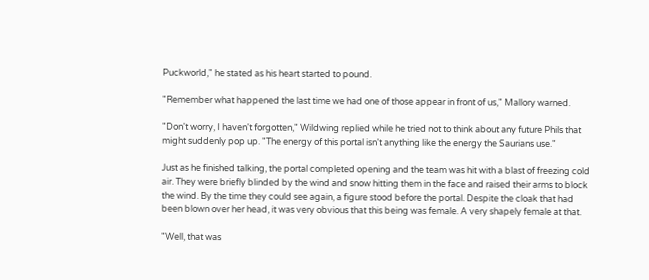Puckworld," he stated as his heart started to pound.

"Remember what happened the last time we had one of those appear in front of us," Mallory warned.

"Don't worry, I haven't forgotten," Wildwing replied while he tried not to think about any future Phils that might suddenly pop up. "The energy of this portal isn't anything like the energy the Saurians use."

Just as he finished talking, the portal completed opening and the team was hit with a blast of freezing cold air. They were briefly blinded by the wind and snow hitting them in the face and raised their arms to block the wind. By the time they could see again, a figure stood before the portal. Despite the cloak that had been blown over her head, it was very obvious that this being was female. A very shapely female at that.

"Well, that was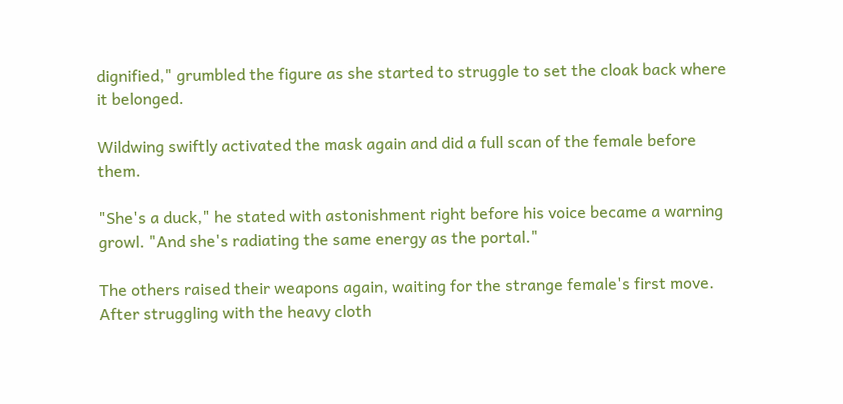dignified," grumbled the figure as she started to struggle to set the cloak back where it belonged.

Wildwing swiftly activated the mask again and did a full scan of the female before them.

"She's a duck," he stated with astonishment right before his voice became a warning growl. "And she's radiating the same energy as the portal."

The others raised their weapons again, waiting for the strange female's first move. After struggling with the heavy cloth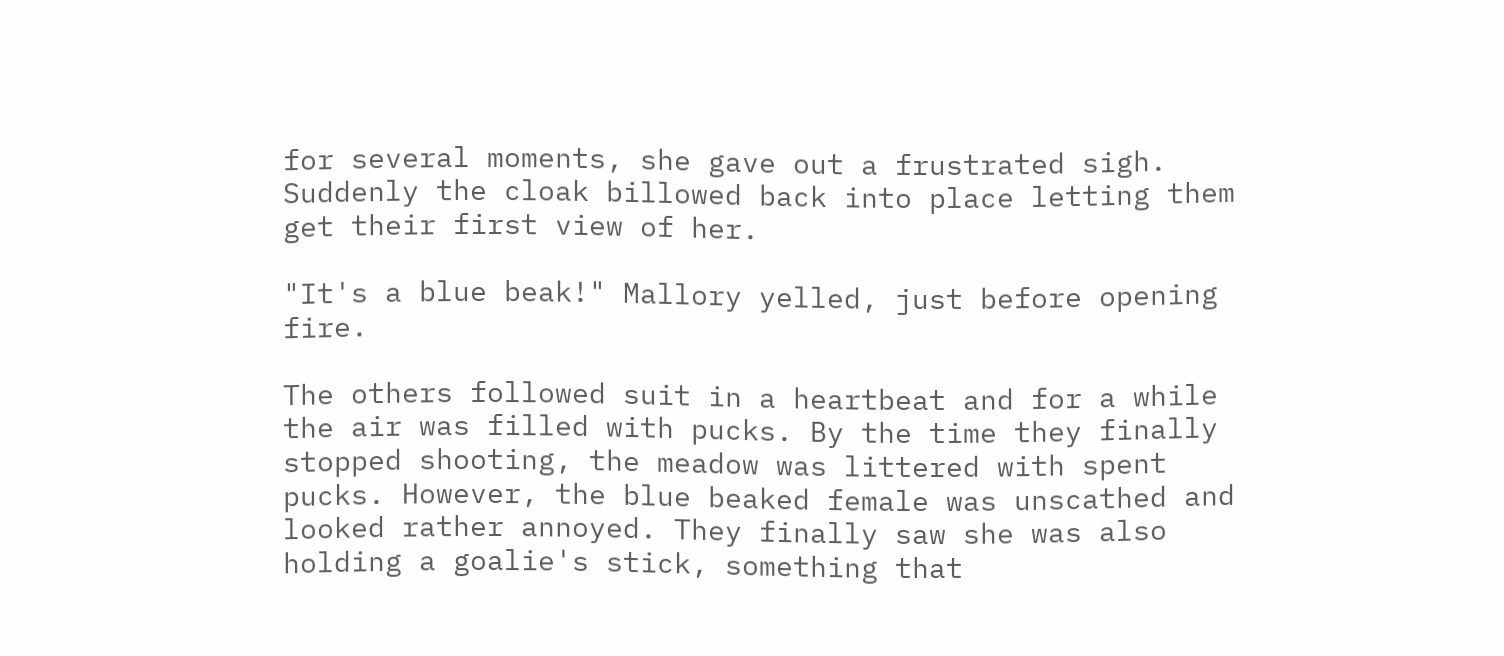for several moments, she gave out a frustrated sigh. Suddenly the cloak billowed back into place letting them get their first view of her.

"It's a blue beak!" Mallory yelled, just before opening fire.

The others followed suit in a heartbeat and for a while the air was filled with pucks. By the time they finally stopped shooting, the meadow was littered with spent pucks. However, the blue beaked female was unscathed and looked rather annoyed. They finally saw she was also holding a goalie's stick, something that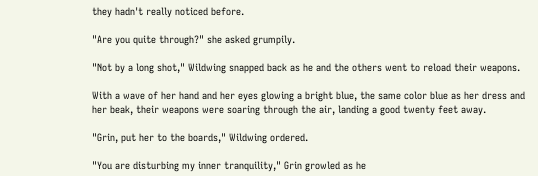they hadn't really noticed before.

"Are you quite through?" she asked grumpily.

"Not by a long shot," Wildwing snapped back as he and the others went to reload their weapons.

With a wave of her hand and her eyes glowing a bright blue, the same color blue as her dress and her beak, their weapons were soaring through the air, landing a good twenty feet away.

"Grin, put her to the boards," Wildwing ordered.

"You are disturbing my inner tranquility," Grin growled as he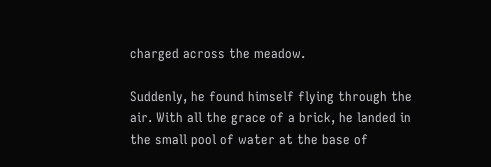charged across the meadow.

Suddenly, he found himself flying through the air. With all the grace of a brick, he landed in the small pool of water at the base of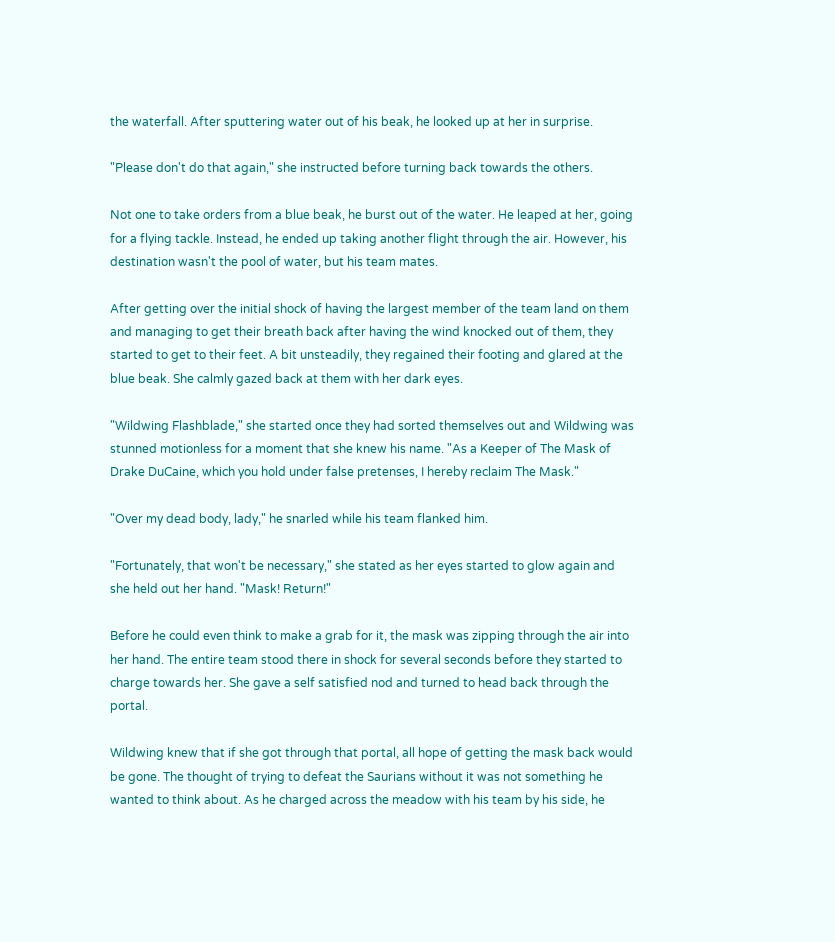the waterfall. After sputtering water out of his beak, he looked up at her in surprise.

"Please don't do that again," she instructed before turning back towards the others.

Not one to take orders from a blue beak, he burst out of the water. He leaped at her, going for a flying tackle. Instead, he ended up taking another flight through the air. However, his destination wasn't the pool of water, but his team mates.

After getting over the initial shock of having the largest member of the team land on them and managing to get their breath back after having the wind knocked out of them, they started to get to their feet. A bit unsteadily, they regained their footing and glared at the blue beak. She calmly gazed back at them with her dark eyes.

"Wildwing Flashblade," she started once they had sorted themselves out and Wildwing was stunned motionless for a moment that she knew his name. "As a Keeper of The Mask of Drake DuCaine, which you hold under false pretenses, I hereby reclaim The Mask."

"Over my dead body, lady," he snarled while his team flanked him.

"Fortunately, that won't be necessary," she stated as her eyes started to glow again and she held out her hand. "Mask! Return!"

Before he could even think to make a grab for it, the mask was zipping through the air into her hand. The entire team stood there in shock for several seconds before they started to charge towards her. She gave a self satisfied nod and turned to head back through the portal.

Wildwing knew that if she got through that portal, all hope of getting the mask back would be gone. The thought of trying to defeat the Saurians without it was not something he wanted to think about. As he charged across the meadow with his team by his side, he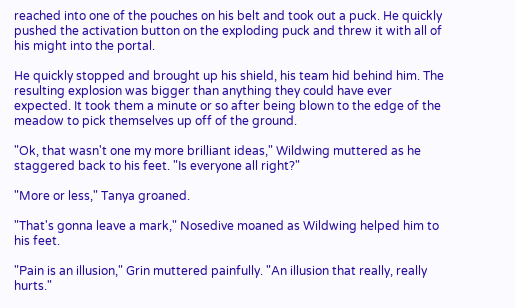reached into one of the pouches on his belt and took out a puck. He quickly pushed the activation button on the exploding puck and threw it with all of his might into the portal.

He quickly stopped and brought up his shield, his team hid behind him. The resulting explosion was bigger than anything they could have ever expected. It took them a minute or so after being blown to the edge of the meadow to pick themselves up off of the ground.

"Ok, that wasn't one my more brilliant ideas," Wildwing muttered as he staggered back to his feet. "Is everyone all right?"

"More or less," Tanya groaned.

"That's gonna leave a mark," Nosedive moaned as Wildwing helped him to his feet.

"Pain is an illusion," Grin muttered painfully. "An illusion that really, really hurts."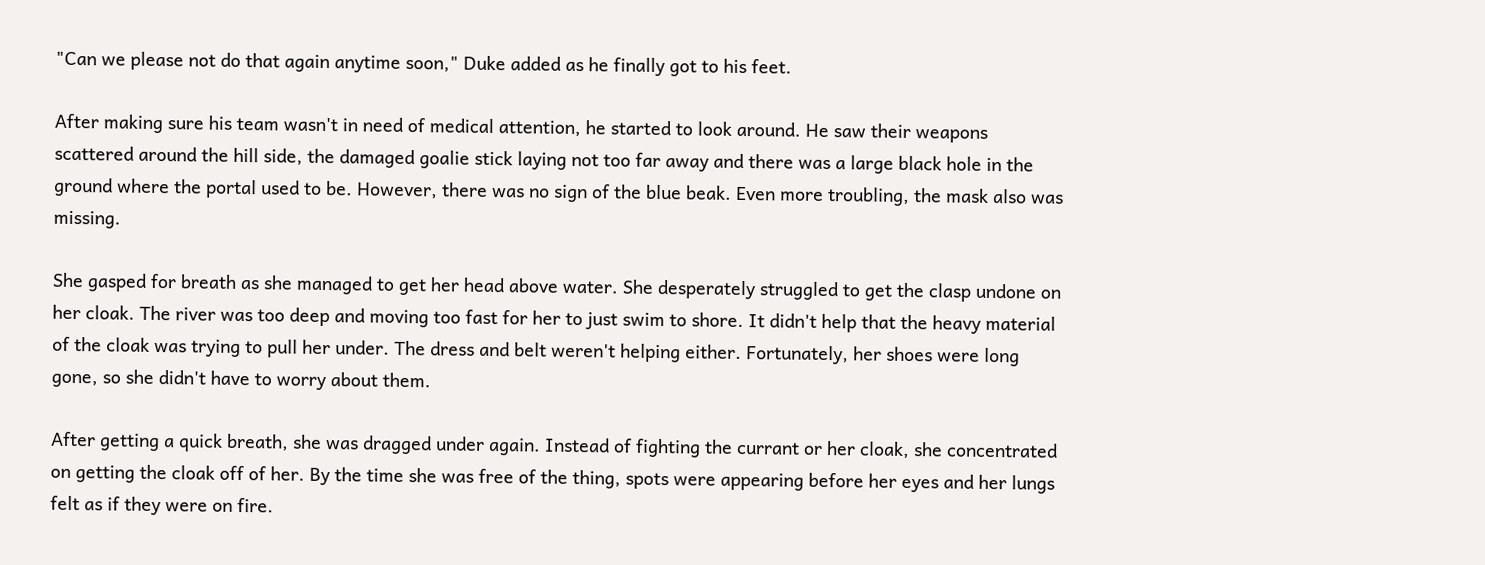"Can we please not do that again anytime soon," Duke added as he finally got to his feet.

After making sure his team wasn't in need of medical attention, he started to look around. He saw their weapons scattered around the hill side, the damaged goalie stick laying not too far away and there was a large black hole in the ground where the portal used to be. However, there was no sign of the blue beak. Even more troubling, the mask also was missing.

She gasped for breath as she managed to get her head above water. She desperately struggled to get the clasp undone on her cloak. The river was too deep and moving too fast for her to just swim to shore. It didn't help that the heavy material of the cloak was trying to pull her under. The dress and belt weren't helping either. Fortunately, her shoes were long gone, so she didn't have to worry about them.

After getting a quick breath, she was dragged under again. Instead of fighting the currant or her cloak, she concentrated on getting the cloak off of her. By the time she was free of the thing, spots were appearing before her eyes and her lungs felt as if they were on fire.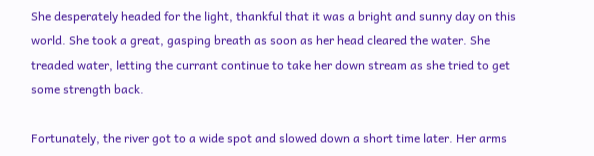She desperately headed for the light, thankful that it was a bright and sunny day on this world. She took a great, gasping breath as soon as her head cleared the water. She treaded water, letting the currant continue to take her down stream as she tried to get some strength back.

Fortunately, the river got to a wide spot and slowed down a short time later. Her arms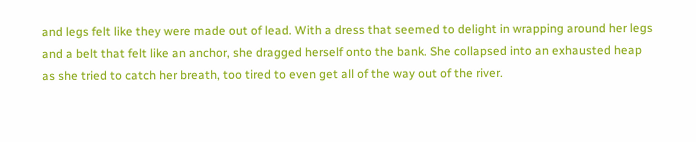and legs felt like they were made out of lead. With a dress that seemed to delight in wrapping around her legs and a belt that felt like an anchor, she dragged herself onto the bank. She collapsed into an exhausted heap as she tried to catch her breath, too tired to even get all of the way out of the river.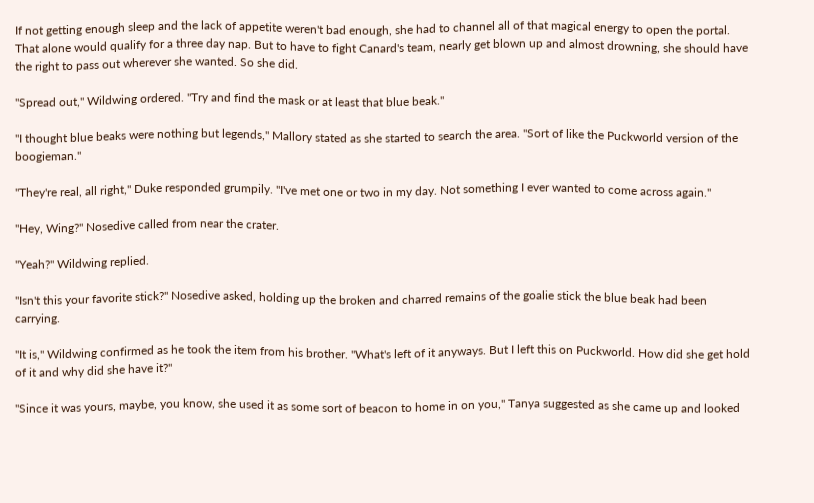If not getting enough sleep and the lack of appetite weren't bad enough, she had to channel all of that magical energy to open the portal. That alone would qualify for a three day nap. But to have to fight Canard's team, nearly get blown up and almost drowning, she should have the right to pass out wherever she wanted. So she did.

"Spread out," Wildwing ordered. "Try and find the mask or at least that blue beak."

"I thought blue beaks were nothing but legends," Mallory stated as she started to search the area. "Sort of like the Puckworld version of the boogieman."

"They're real, all right," Duke responded grumpily. "I've met one or two in my day. Not something I ever wanted to come across again."

"Hey, Wing?" Nosedive called from near the crater.

"Yeah?" Wildwing replied.

"Isn't this your favorite stick?" Nosedive asked, holding up the broken and charred remains of the goalie stick the blue beak had been carrying.

"It is," Wildwing confirmed as he took the item from his brother. "What's left of it anyways. But I left this on Puckworld. How did she get hold of it and why did she have it?"

"Since it was yours, maybe, you know, she used it as some sort of beacon to home in on you," Tanya suggested as she came up and looked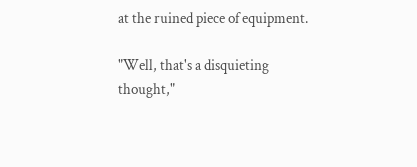at the ruined piece of equipment.

"Well, that's a disquieting thought,"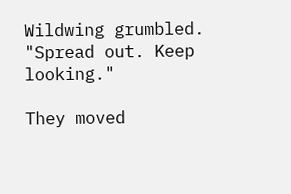Wildwing grumbled. "Spread out. Keep looking."

They moved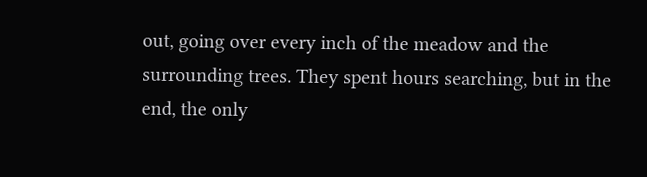out, going over every inch of the meadow and the surrounding trees. They spent hours searching, but in the end, the only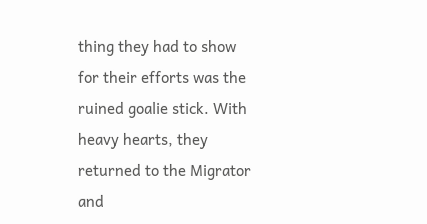thing they had to show for their efforts was the ruined goalie stick. With heavy hearts, they returned to the Migrator and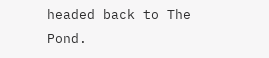headed back to The Pond.